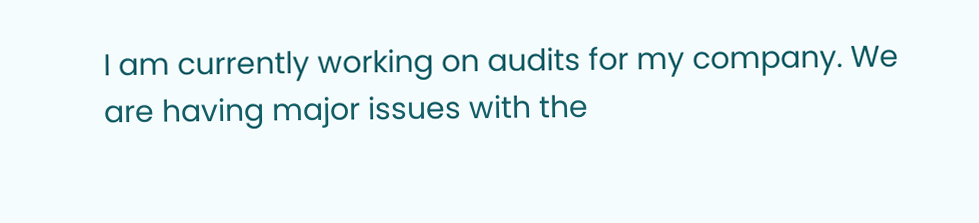I am currently working on audits for my company. We are having major issues with the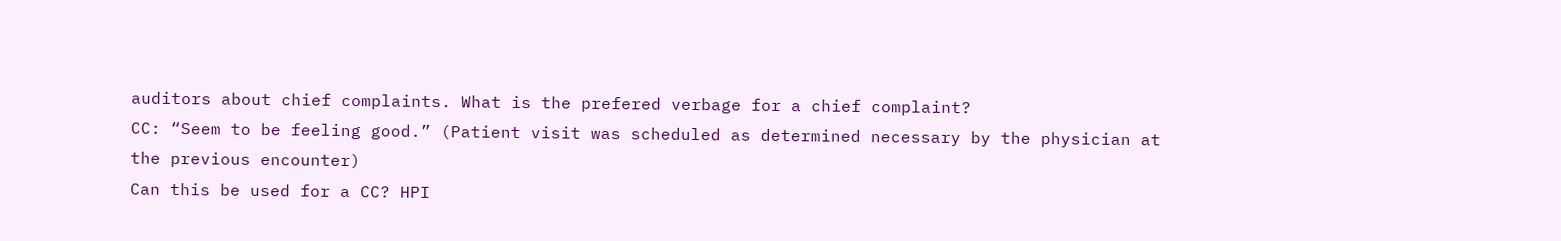auditors about chief complaints. What is the prefered verbage for a chief complaint?
CC: “Seem to be feeling good.” (Patient visit was scheduled as determined necessary by the physician at the previous encounter)
Can this be used for a CC? HPI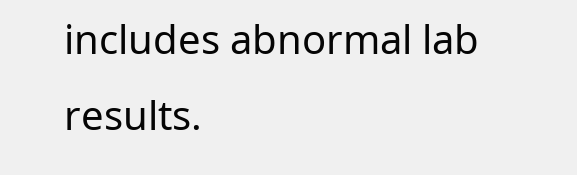includes abnormal lab results.